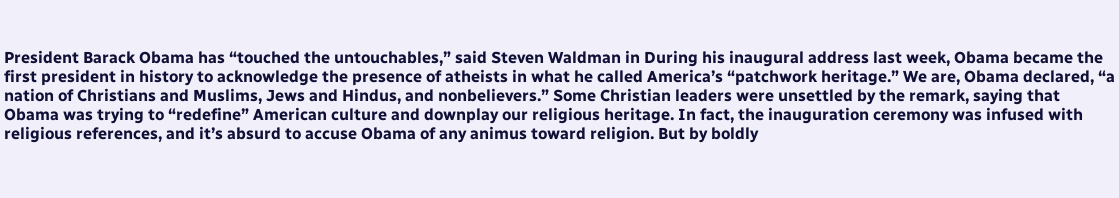President Barack Obama has “touched the untouchables,” said Steven Waldman in During his inaugural address last week, Obama became the first president in history to acknowledge the presence of atheists in what he called America’s “patchwork heritage.” We are, Obama declared, “a nation of Christians and Muslims, Jews and Hindus, and nonbelievers.” Some Christian leaders were unsettled by the remark, saying that Obama was trying to “redefine” American culture and downplay our religious heritage. In fact, the inauguration ceremony was infused with religious references, and it’s absurd to accuse Obama of any animus toward religion. But by boldly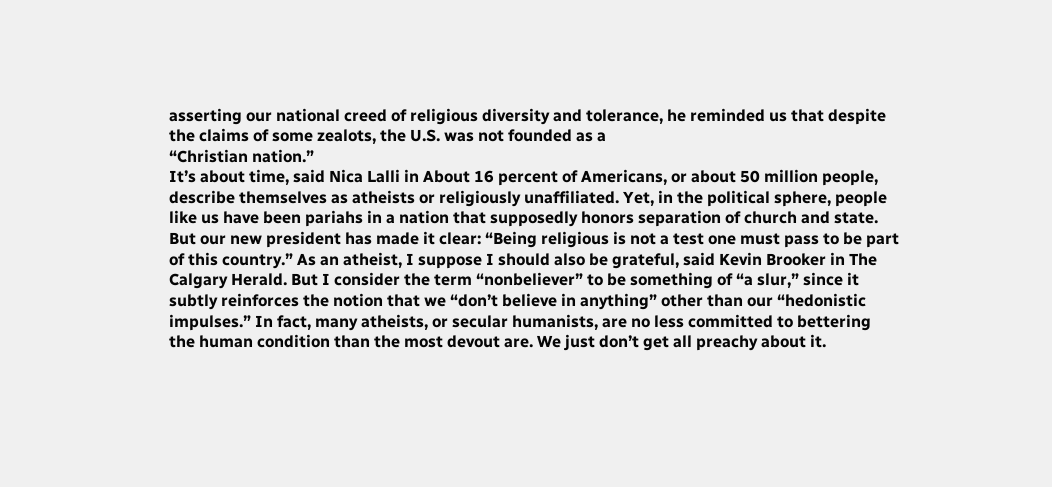asserting our national creed of religious diversity and tolerance, he reminded us that despite the claims of some zealots, the U.S. was not founded as a
“Christian nation.”
It’s about time, said Nica Lalli in About 16 percent of Americans, or about 50 million people, describe themselves as atheists or religiously unaffiliated. Yet, in the political sphere, people like us have been pariahs in a nation that supposedly honors separation of church and state. But our new president has made it clear: “Being religious is not a test one must pass to be part of this country.” As an atheist, I suppose I should also be grateful, said Kevin Brooker in The Calgary Herald. But I consider the term “nonbeliever” to be something of “a slur,” since it subtly reinforces the notion that we “don’t believe in anything” other than our “hedonistic impulses.” In fact, many atheists, or secular humanists, are no less committed to bettering the human condition than the most devout are. We just don’t get all preachy about it.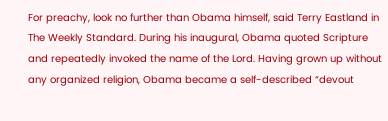For preachy, look no further than Obama himself, said Terry Eastland in The Weekly Standard. During his inaugural, Obama quoted Scripture and repeatedly invoked the name of the Lord. Having grown up without any organized religion, Obama became a self-described “devout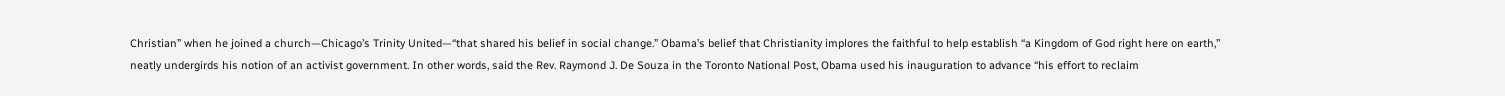Christian” when he joined a church—Chicago’s Trinity United—“that shared his belief in social change.” Obama’s belief that Christianity implores the faithful to help establish “a Kingdom of God right here on earth,” neatly undergirds his notion of an activist government. In other words, said the Rev. Raymond J. De Souza in the Toronto National Post, Obama used his inauguration to advance “his effort to reclaim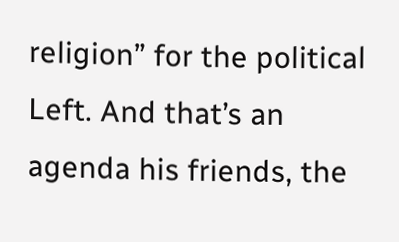religion” for the political Left. And that’s an agenda his friends, the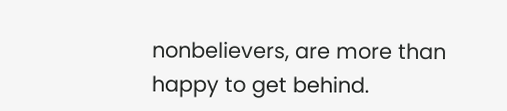nonbelievers, are more than happy to get behind.